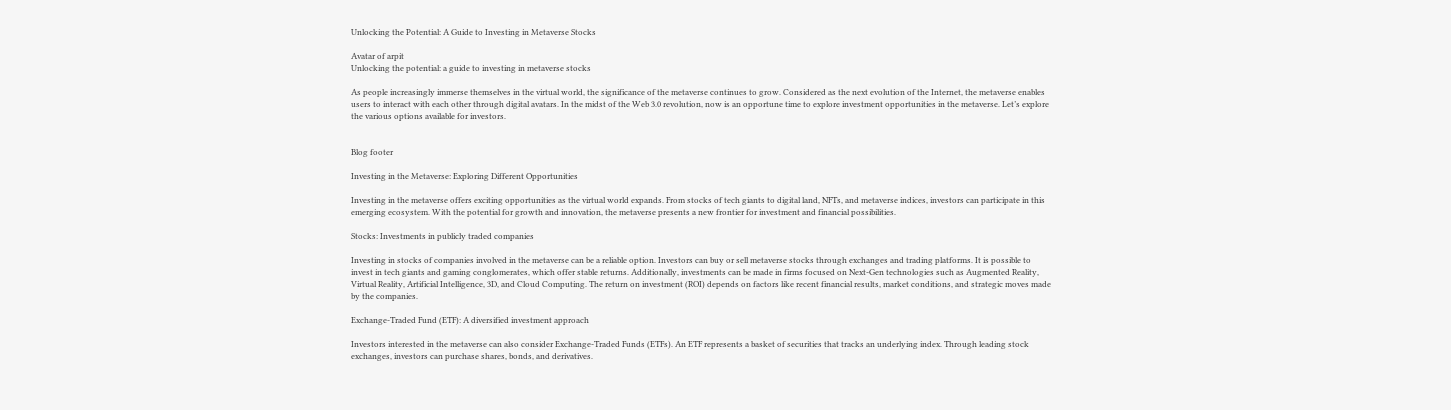Unlocking the Potential: A Guide to Investing in Metaverse Stocks

Avatar of arpit
Unlocking the potential: a guide to investing in metaverse stocks

As people increasingly immerse themselves in the virtual world, the significance of the metaverse continues to grow. Considered as the next evolution of the Internet, the metaverse enables users to interact with each other through digital avatars. In the midst of the Web 3.0 revolution, now is an opportune time to explore investment opportunities in the metaverse. Let’s explore the various options available for investors.


Blog footer

Investing in the Metaverse: Exploring Different Opportunities

Investing in the metaverse offers exciting opportunities as the virtual world expands. From stocks of tech giants to digital land, NFTs, and metaverse indices, investors can participate in this emerging ecosystem. With the potential for growth and innovation, the metaverse presents a new frontier for investment and financial possibilities.

Stocks: Investments in publicly traded companies

Investing in stocks of companies involved in the metaverse can be a reliable option. Investors can buy or sell metaverse stocks through exchanges and trading platforms. It is possible to invest in tech giants and gaming conglomerates, which offer stable returns. Additionally, investments can be made in firms focused on Next-Gen technologies such as Augmented Reality, Virtual Reality, Artificial Intelligence, 3D, and Cloud Computing. The return on investment (ROI) depends on factors like recent financial results, market conditions, and strategic moves made by the companies.

Exchange-Traded Fund (ETF): A diversified investment approach

Investors interested in the metaverse can also consider Exchange-Traded Funds (ETFs). An ETF represents a basket of securities that tracks an underlying index. Through leading stock exchanges, investors can purchase shares, bonds, and derivatives.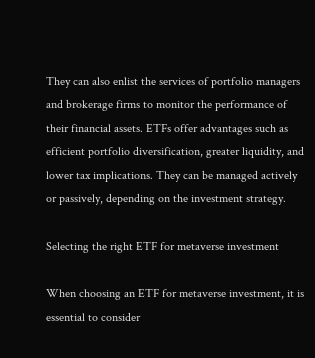They can also enlist the services of portfolio managers and brokerage firms to monitor the performance of their financial assets. ETFs offer advantages such as efficient portfolio diversification, greater liquidity, and lower tax implications. They can be managed actively or passively, depending on the investment strategy.

Selecting the right ETF for metaverse investment

When choosing an ETF for metaverse investment, it is essential to consider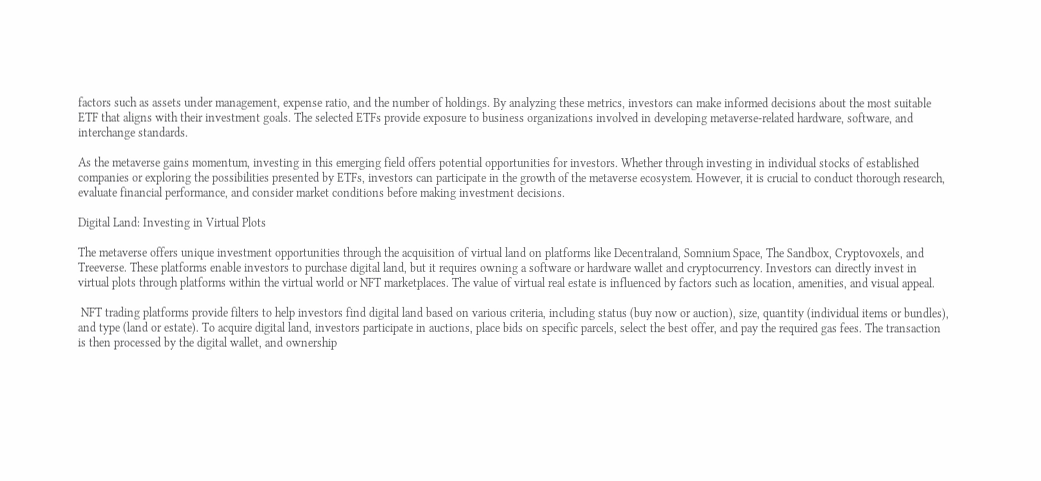factors such as assets under management, expense ratio, and the number of holdings. By analyzing these metrics, investors can make informed decisions about the most suitable ETF that aligns with their investment goals. The selected ETFs provide exposure to business organizations involved in developing metaverse-related hardware, software, and interchange standards.

As the metaverse gains momentum, investing in this emerging field offers potential opportunities for investors. Whether through investing in individual stocks of established companies or exploring the possibilities presented by ETFs, investors can participate in the growth of the metaverse ecosystem. However, it is crucial to conduct thorough research, evaluate financial performance, and consider market conditions before making investment decisions.

Digital Land: Investing in Virtual Plots

The metaverse offers unique investment opportunities through the acquisition of virtual land on platforms like Decentraland, Somnium Space, The Sandbox, Cryptovoxels, and Treeverse. These platforms enable investors to purchase digital land, but it requires owning a software or hardware wallet and cryptocurrency. Investors can directly invest in virtual plots through platforms within the virtual world or NFT marketplaces. The value of virtual real estate is influenced by factors such as location, amenities, and visual appeal.

 NFT trading platforms provide filters to help investors find digital land based on various criteria, including status (buy now or auction), size, quantity (individual items or bundles), and type (land or estate). To acquire digital land, investors participate in auctions, place bids on specific parcels, select the best offer, and pay the required gas fees. The transaction is then processed by the digital wallet, and ownership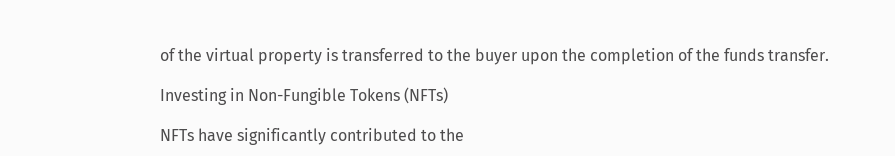of the virtual property is transferred to the buyer upon the completion of the funds transfer.

Investing in Non-Fungible Tokens (NFTs)

NFTs have significantly contributed to the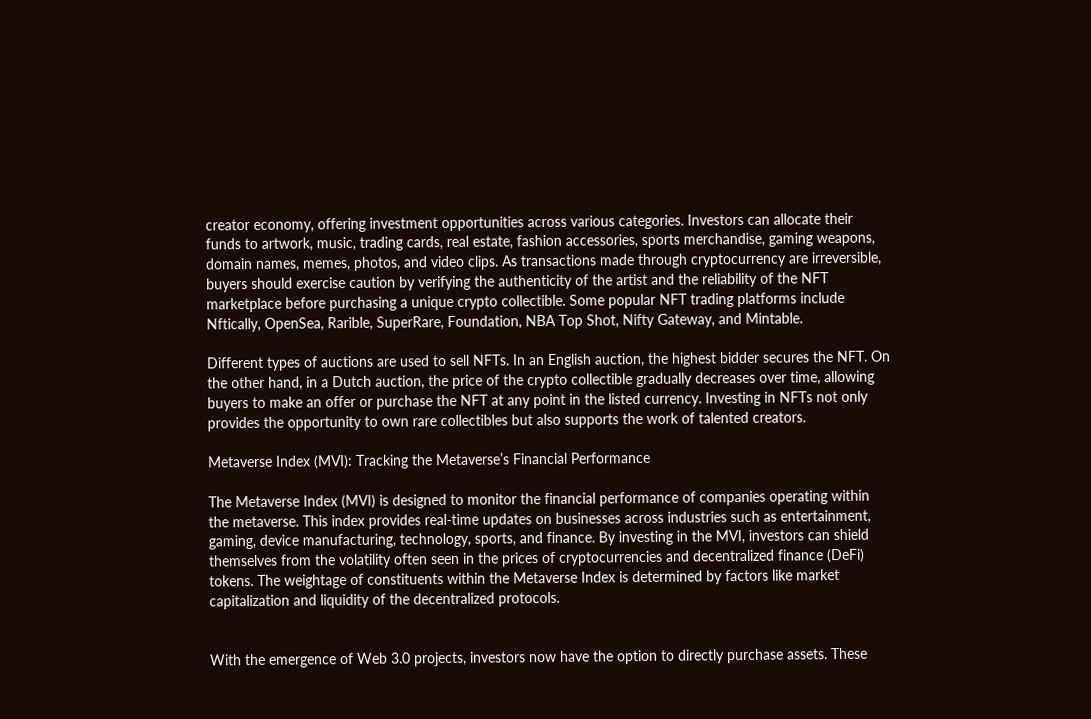creator economy, offering investment opportunities across various categories. Investors can allocate their funds to artwork, music, trading cards, real estate, fashion accessories, sports merchandise, gaming weapons, domain names, memes, photos, and video clips. As transactions made through cryptocurrency are irreversible, buyers should exercise caution by verifying the authenticity of the artist and the reliability of the NFT marketplace before purchasing a unique crypto collectible. Some popular NFT trading platforms include Nftically, OpenSea, Rarible, SuperRare, Foundation, NBA Top Shot, Nifty Gateway, and Mintable.

Different types of auctions are used to sell NFTs. In an English auction, the highest bidder secures the NFT. On the other hand, in a Dutch auction, the price of the crypto collectible gradually decreases over time, allowing buyers to make an offer or purchase the NFT at any point in the listed currency. Investing in NFTs not only provides the opportunity to own rare collectibles but also supports the work of talented creators.

Metaverse Index (MVI): Tracking the Metaverse’s Financial Performance

The Metaverse Index (MVI) is designed to monitor the financial performance of companies operating within the metaverse. This index provides real-time updates on businesses across industries such as entertainment, gaming, device manufacturing, technology, sports, and finance. By investing in the MVI, investors can shield themselves from the volatility often seen in the prices of cryptocurrencies and decentralized finance (DeFi) tokens. The weightage of constituents within the Metaverse Index is determined by factors like market capitalization and liquidity of the decentralized protocols.


With the emergence of Web 3.0 projects, investors now have the option to directly purchase assets. These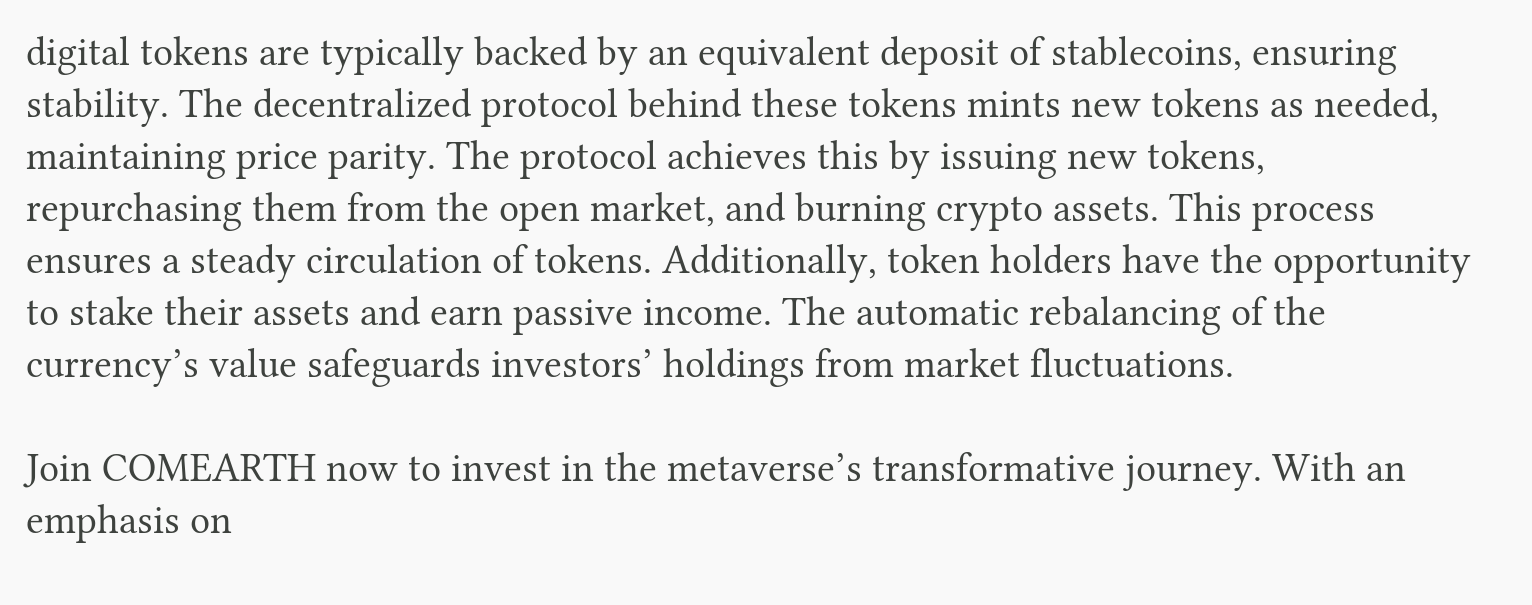digital tokens are typically backed by an equivalent deposit of stablecoins, ensuring stability. The decentralized protocol behind these tokens mints new tokens as needed, maintaining price parity. The protocol achieves this by issuing new tokens, repurchasing them from the open market, and burning crypto assets. This process ensures a steady circulation of tokens. Additionally, token holders have the opportunity to stake their assets and earn passive income. The automatic rebalancing of the currency’s value safeguards investors’ holdings from market fluctuations.

Join COMEARTH now to invest in the metaverse’s transformative journey. With an emphasis on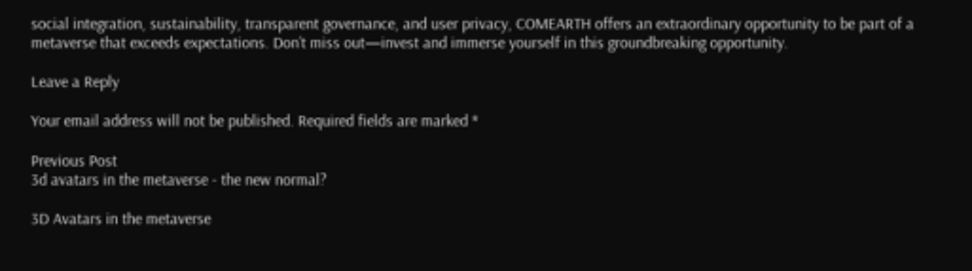social integration, sustainability, transparent governance, and user privacy, COMEARTH offers an extraordinary opportunity to be part of a metaverse that exceeds expectations. Don’t miss out—invest and immerse yourself in this groundbreaking opportunity.

Leave a Reply

Your email address will not be published. Required fields are marked *

Previous Post
3d avatars in the metaverse - the new normal?

3D Avatars in the metaverse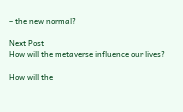– the new normal?

Next Post
How will the metaverse influence our lives?

How will the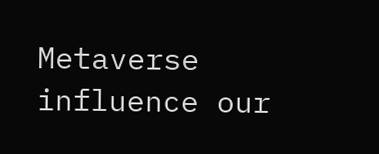Metaverse influence our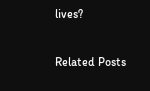lives?

Related Posts